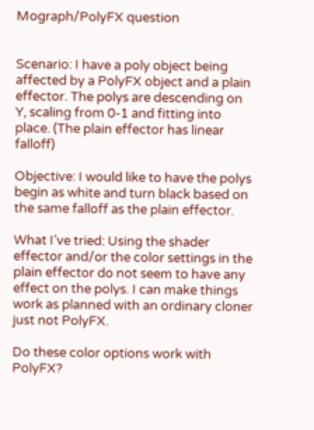Mograph/PolyFX question


Scenario: I have a poly object being affected by a PolyFX object and a plain effector. The polys are descending on Y, scaling from 0-1 and fitting into place. (The plain effector has linear falloff)

Objective: I would like to have the polys begin as white and turn black based on the same falloff as the plain effector.

What I’ve tried: Using the shader effector and/or the color settings in the plain effector do not seem to have any effect on the polys. I can make things work as planned with an ordinary cloner just not PolyFX.

Do these color options work with PolyFX?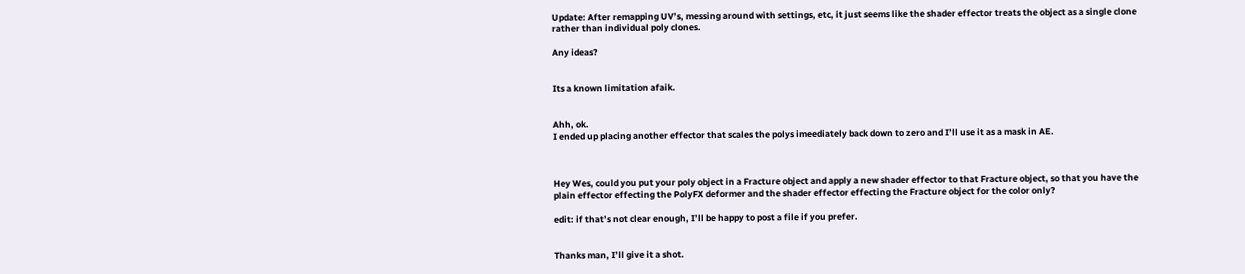Update: After remapping UV’s, messing around with settings, etc, it just seems like the shader effector treats the object as a single clone rather than individual poly clones.

Any ideas?


Its a known limitation afaik.


Ahh, ok.
I ended up placing another effector that scales the polys imeediately back down to zero and I’ll use it as a mask in AE.



Hey Wes, could you put your poly object in a Fracture object and apply a new shader effector to that Fracture object, so that you have the plain effector effecting the PolyFX deformer and the shader effector effecting the Fracture object for the color only?

edit: if that’s not clear enough, I’ll be happy to post a file if you prefer.


Thanks man, I’ll give it a shot.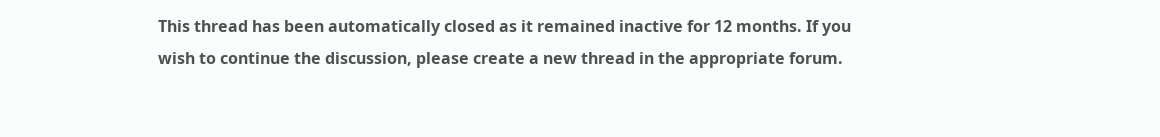This thread has been automatically closed as it remained inactive for 12 months. If you wish to continue the discussion, please create a new thread in the appropriate forum.